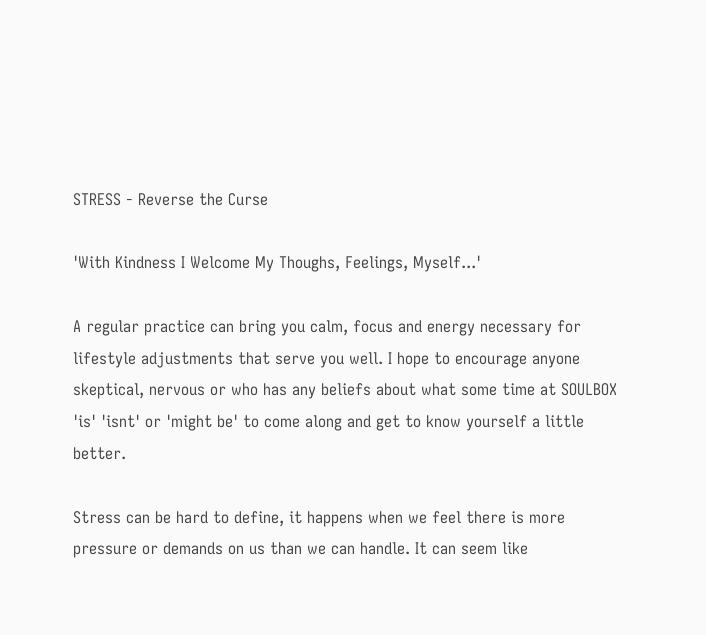STRESS - Reverse the Curse

'With Kindness I Welcome My Thoughs, Feelings, Myself...'

A regular practice can bring you calm, focus and energy necessary for lifestyle adjustments that serve you well. I hope to encourage anyone skeptical, nervous or who has any beliefs about what some time at SOULBOX 'is' 'isnt' or 'might be' to come along and get to know yourself a little better.

Stress can be hard to define, it happens when we feel there is more pressure or demands on us than we can handle. It can seem like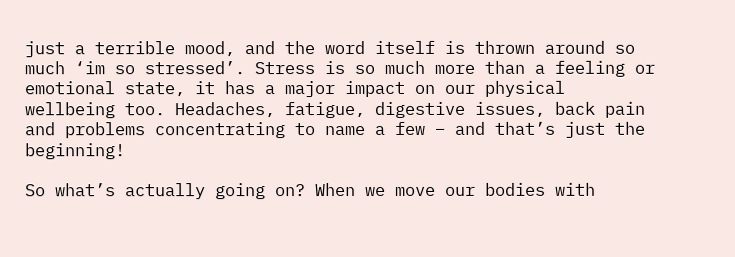just a terrible mood, and the word itself is thrown around so much ‘im so stressed’. Stress is so much more than a feeling or emotional state, it has a major impact on our physical wellbeing too. Headaches, fatigue, digestive issues, back pain and problems concentrating to name a few – and that’s just the beginning!

So what’s actually going on? When we move our bodies with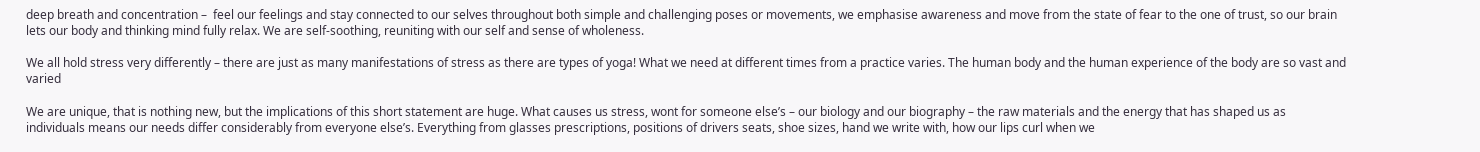deep breath and concentration –  feel our feelings and stay connected to our selves throughout both simple and challenging poses or movements, we emphasise awareness and move from the state of fear to the one of trust, so our brain lets our body and thinking mind fully relax. We are self-soothing, reuniting with our self and sense of wholeness.

We all hold stress very differently – there are just as many manifestations of stress as there are types of yoga! What we need at different times from a practice varies. The human body and the human experience of the body are so vast and varied

We are unique, that is nothing new, but the implications of this short statement are huge. What causes us stress, wont for someone else’s – our biology and our biography – the raw materials and the energy that has shaped us as individuals means our needs differ considerably from everyone else’s. Everything from glasses prescriptions, positions of drivers seats, shoe sizes, hand we write with, how our lips curl when we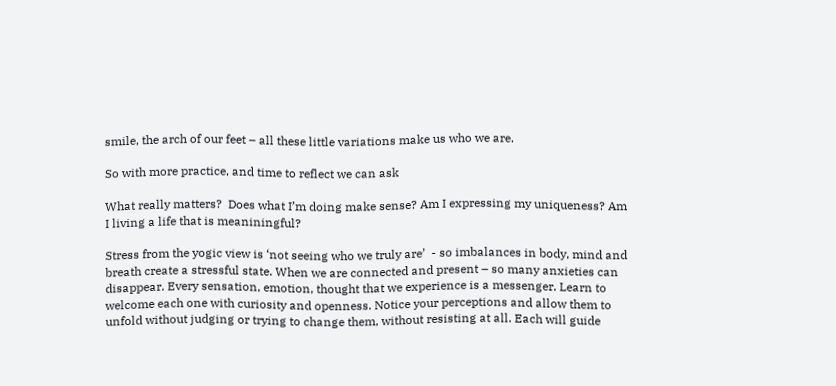smile, the arch of our feet – all these little variations make us who we are.

So with more practice, and time to reflect we can ask

What really matters?  Does what I’m doing make sense? Am I expressing my uniqueness? Am I living a life that is meaniningful?

Stress from the yogic view is ‘not seeing who we truly are’  - so imbalances in body, mind and breath create a stressful state. When we are connected and present – so many anxieties can disappear. Every sensation, emotion, thought that we experience is a messenger. Learn to welcome each one with curiosity and openness. Notice your perceptions and allow them to unfold without judging or trying to change them, without resisting at all. Each will guide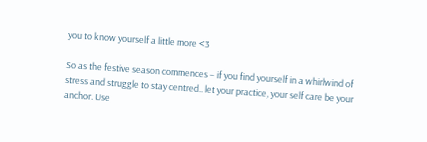you to know yourself a little more <3

So as the festive season commences – if you find yourself in a whirlwind of stress and struggle to stay centred.. let your practice, your self care be your anchor. Use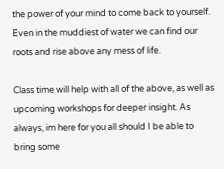the power of your mind to come back to yourself. Even in the muddiest of water we can find our roots and rise above any mess of life.

Class time will help with all of the above, as well as upcoming workshops for deeper insight. As always, im here for you all should I be able to bring some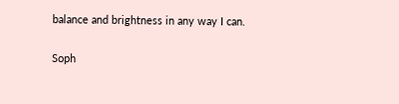balance and brightness in any way I can.

Soph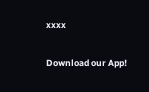xxxx

Download our App!